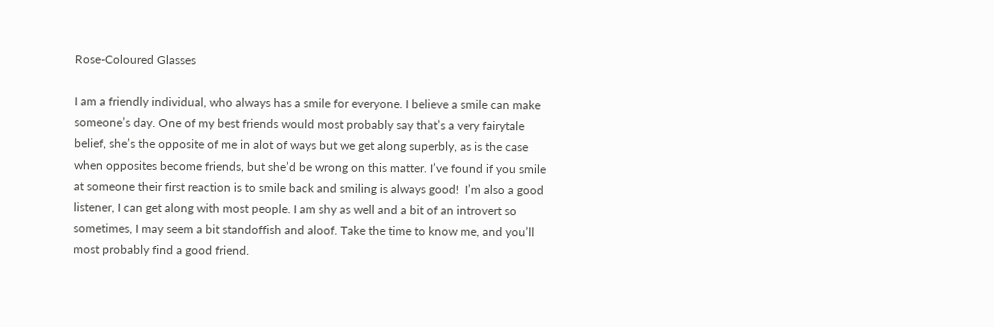Rose-Coloured Glasses

I am a friendly individual, who always has a smile for everyone. I believe a smile can make someone’s day. One of my best friends would most probably say that’s a very fairytale belief, she’s the opposite of me in alot of ways but we get along superbly, as is the case when opposites become friends, but she’d be wrong on this matter. I’ve found if you smile at someone their first reaction is to smile back and smiling is always good!  I’m also a good listener, I can get along with most people. I am shy as well and a bit of an introvert so sometimes, I may seem a bit standoffish and aloof. Take the time to know me, and you’ll most probably find a good friend.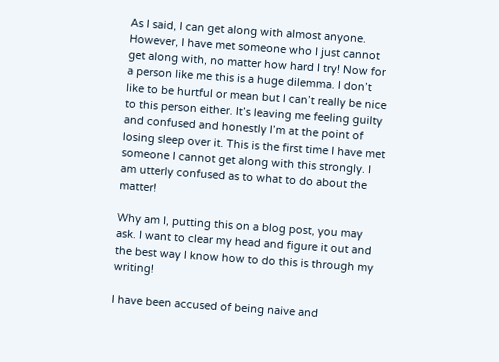As I said, I can get along with almost anyone. However, I have met someone who I just cannot get along with, no matter how hard I try! Now for a person like me this is a huge dilemma. I don’t like to be hurtful or mean but I can’t really be nice to this person either. It’s leaving me feeling guilty and confused and honestly I’m at the point of losing sleep over it. This is the first time I have met someone I cannot get along with this strongly. I am utterly confused as to what to do about the matter!

Why am I, putting this on a blog post, you may ask. I want to clear my head and figure it out and the best way I know how to do this is through my writing!

I have been accused of being naive and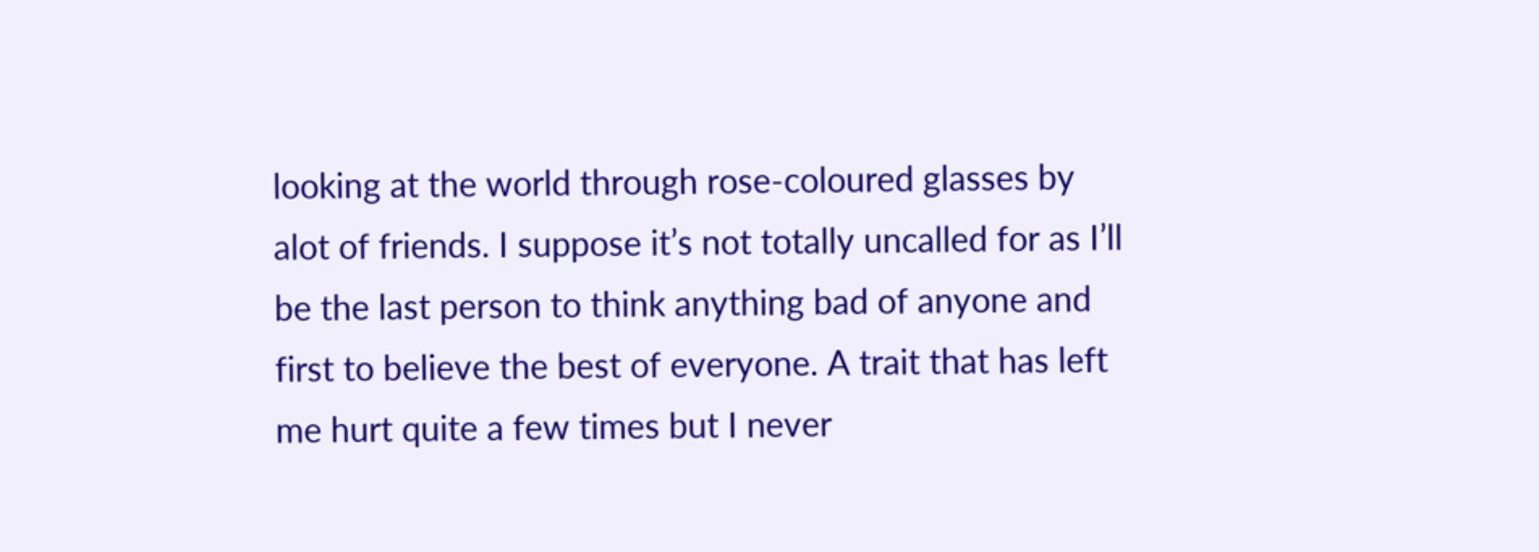looking at the world through rose-coloured glasses by alot of friends. I suppose it’s not totally uncalled for as I’ll be the last person to think anything bad of anyone and first to believe the best of everyone. A trait that has left me hurt quite a few times but I never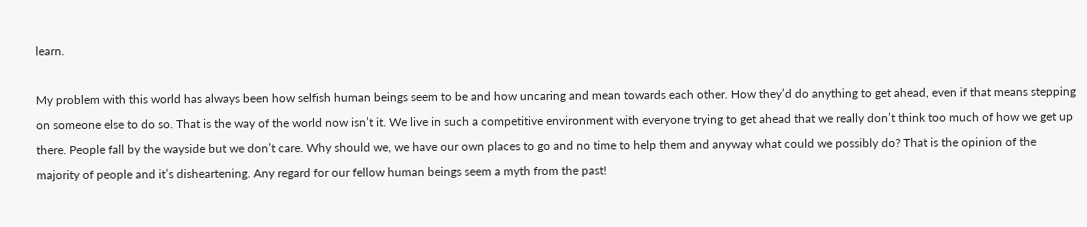learn.

My problem with this world has always been how selfish human beings seem to be and how uncaring and mean towards each other. How they’d do anything to get ahead, even if that means stepping on someone else to do so. That is the way of the world now isn’t it. We live in such a competitive environment with everyone trying to get ahead that we really don’t think too much of how we get up there. People fall by the wayside but we don’t care. Why should we, we have our own places to go and no time to help them and anyway what could we possibly do? That is the opinion of the majority of people and it’s disheartening. Any regard for our fellow human beings seem a myth from the past!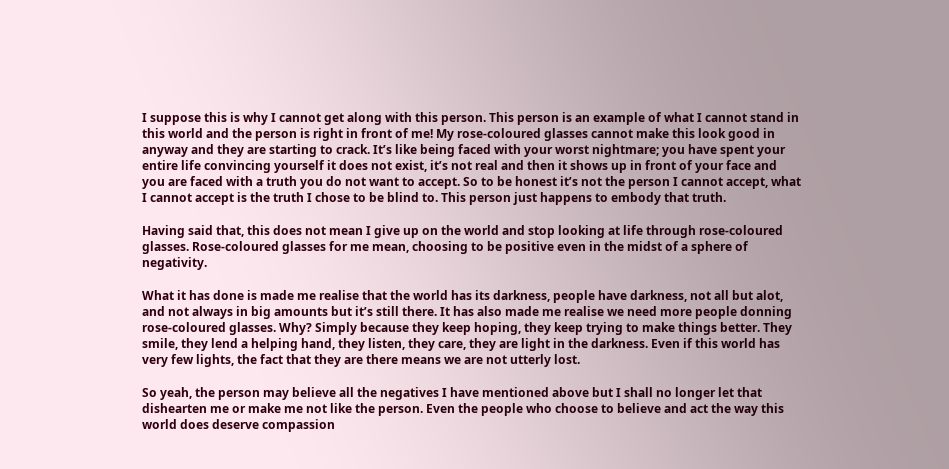I suppose this is why I cannot get along with this person. This person is an example of what I cannot stand in this world and the person is right in front of me! My rose-coloured glasses cannot make this look good in anyway and they are starting to crack. It’s like being faced with your worst nightmare; you have spent your entire life convincing yourself it does not exist, it’s not real and then it shows up in front of your face and you are faced with a truth you do not want to accept. So to be honest it’s not the person I cannot accept, what I cannot accept is the truth I chose to be blind to. This person just happens to embody that truth.

Having said that, this does not mean I give up on the world and stop looking at life through rose-coloured glasses. Rose-coloured glasses for me mean, choosing to be positive even in the midst of a sphere of negativity.

What it has done is made me realise that the world has its darkness, people have darkness, not all but alot, and not always in big amounts but it’s still there. It has also made me realise we need more people donning rose-coloured glasses. Why? Simply because they keep hoping, they keep trying to make things better. They smile, they lend a helping hand, they listen, they care, they are light in the darkness. Even if this world has very few lights, the fact that they are there means we are not utterly lost.

So yeah, the person may believe all the negatives I have mentioned above but I shall no longer let that dishearten me or make me not like the person. Even the people who choose to believe and act the way this world does deserve compassion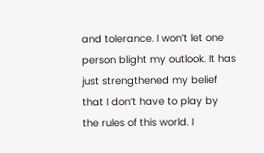and tolerance. I won’t let one person blight my outlook. It has just strengthened my belief that I don’t have to play by the rules of this world. I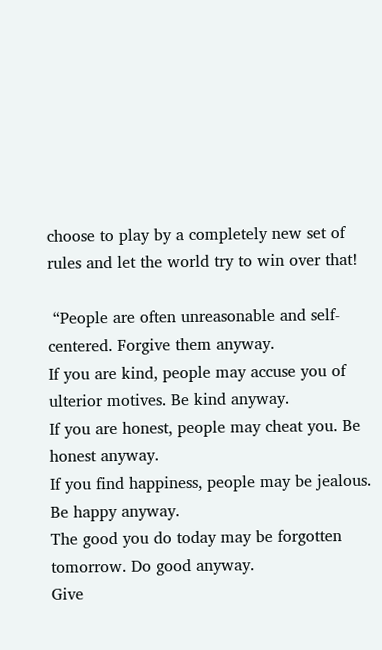choose to play by a completely new set of rules and let the world try to win over that!

 “People are often unreasonable and self-centered. Forgive them anyway.
If you are kind, people may accuse you of ulterior motives. Be kind anyway.
If you are honest, people may cheat you. Be honest anyway.
If you find happiness, people may be jealous. Be happy anyway.
The good you do today may be forgotten tomorrow. Do good anyway.
Give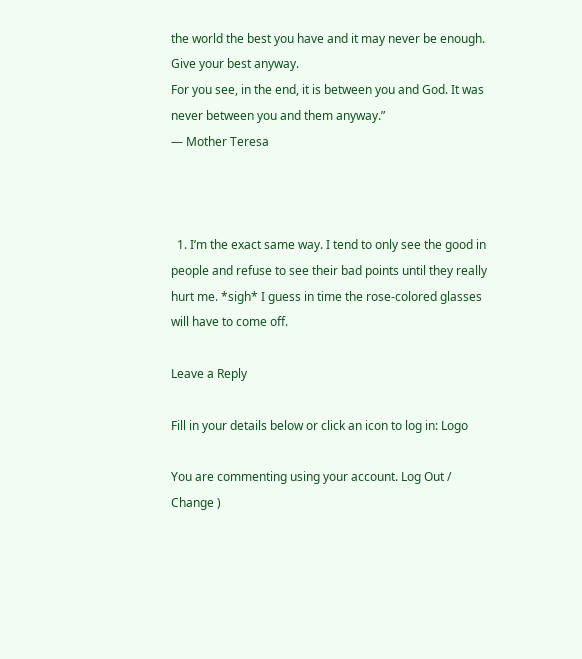the world the best you have and it may never be enough. Give your best anyway.
For you see, in the end, it is between you and God. It was never between you and them anyway.”
― Mother Teresa



  1. I’m the exact same way. I tend to only see the good in people and refuse to see their bad points until they really hurt me. *sigh* I guess in time the rose-colored glasses will have to come off.

Leave a Reply

Fill in your details below or click an icon to log in: Logo

You are commenting using your account. Log Out /  Change )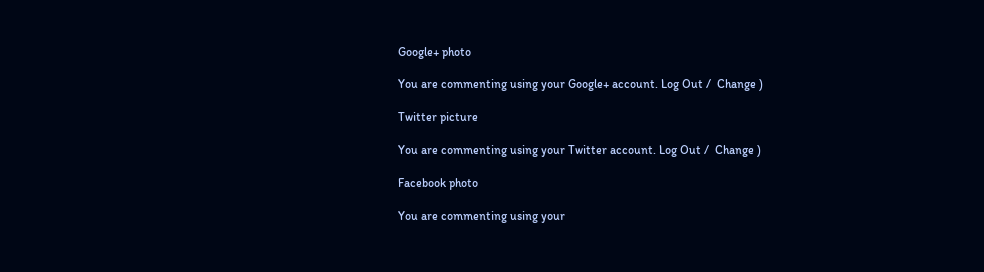Google+ photo

You are commenting using your Google+ account. Log Out /  Change )

Twitter picture

You are commenting using your Twitter account. Log Out /  Change )

Facebook photo

You are commenting using your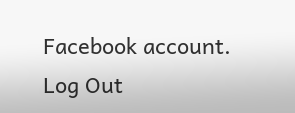Facebook account. Log Out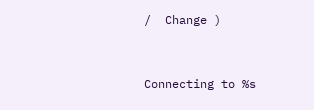/  Change )


Connecting to %s